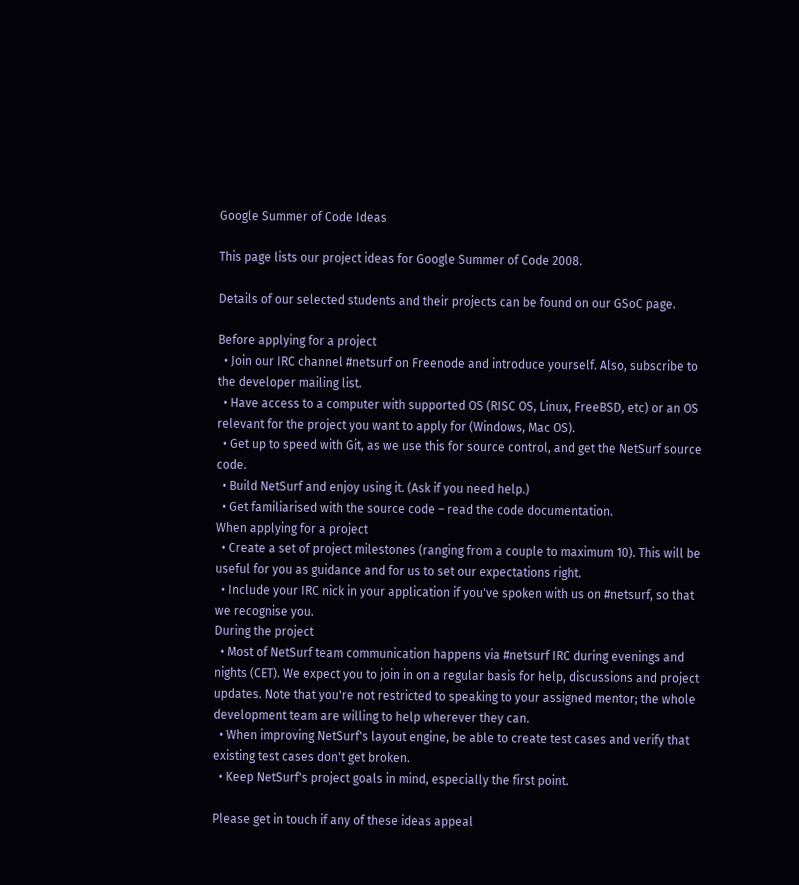Google Summer of Code Ideas

This page lists our project ideas for Google Summer of Code 2008.

Details of our selected students and their projects can be found on our GSoC page.

Before applying for a project
  • Join our IRC channel #netsurf on Freenode and introduce yourself. Also, subscribe to the developer mailing list.
  • Have access to a computer with supported OS (RISC OS, Linux, FreeBSD, etc) or an OS relevant for the project you want to apply for (Windows, Mac OS).
  • Get up to speed with Git, as we use this for source control, and get the NetSurf source code.
  • Build NetSurf and enjoy using it. (Ask if you need help.)
  • Get familiarised with the source code – read the code documentation.
When applying for a project
  • Create a set of project milestones (ranging from a couple to maximum 10). This will be useful for you as guidance and for us to set our expectations right.
  • Include your IRC nick in your application if you've spoken with us on #netsurf, so that we recognise you.
During the project
  • Most of NetSurf team communication happens via #netsurf IRC during evenings and nights (CET). We expect you to join in on a regular basis for help, discussions and project updates. Note that you're not restricted to speaking to your assigned mentor; the whole development team are willing to help wherever they can.
  • When improving NetSurf's layout engine, be able to create test cases and verify that existing test cases don't get broken.
  • Keep NetSurf's project goals in mind, especially the first point.

Please get in touch if any of these ideas appeal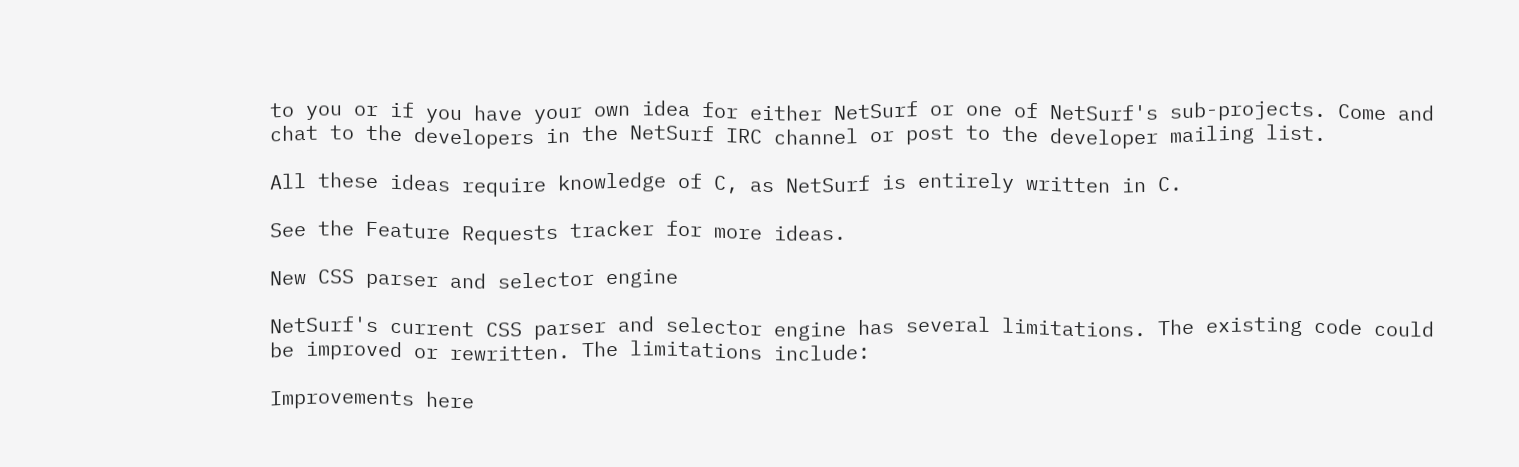to you or if you have your own idea for either NetSurf or one of NetSurf's sub-projects. Come and chat to the developers in the NetSurf IRC channel or post to the developer mailing list.

All these ideas require knowledge of C, as NetSurf is entirely written in C.

See the Feature Requests tracker for more ideas.

New CSS parser and selector engine

NetSurf's current CSS parser and selector engine has several limitations. The existing code could be improved or rewritten. The limitations include:

Improvements here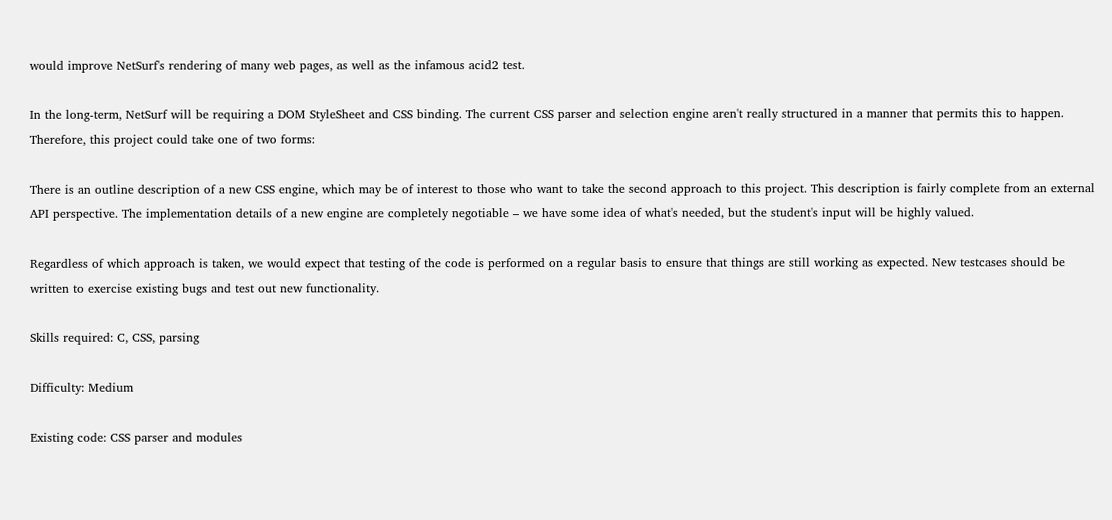would improve NetSurf's rendering of many web pages, as well as the infamous acid2 test.

In the long-term, NetSurf will be requiring a DOM StyleSheet and CSS binding. The current CSS parser and selection engine aren't really structured in a manner that permits this to happen. Therefore, this project could take one of two forms:

There is an outline description of a new CSS engine, which may be of interest to those who want to take the second approach to this project. This description is fairly complete from an external API perspective. The implementation details of a new engine are completely negotiable – we have some idea of what's needed, but the student's input will be highly valued.

Regardless of which approach is taken, we would expect that testing of the code is performed on a regular basis to ensure that things are still working as expected. New testcases should be written to exercise existing bugs and test out new functionality.

Skills required: C, CSS, parsing

Difficulty: Medium

Existing code: CSS parser and modules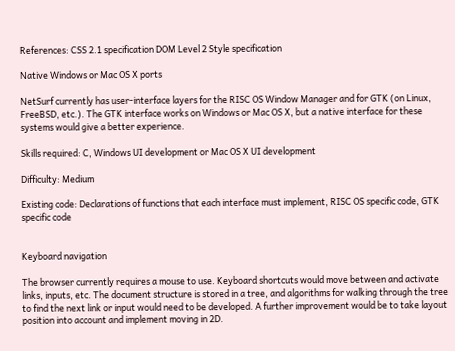References: CSS 2.1 specification DOM Level 2 Style specification

Native Windows or Mac OS X ports

NetSurf currently has user-interface layers for the RISC OS Window Manager and for GTK (on Linux, FreeBSD, etc.). The GTK interface works on Windows or Mac OS X, but a native interface for these systems would give a better experience.

Skills required: C, Windows UI development or Mac OS X UI development

Difficulty: Medium

Existing code: Declarations of functions that each interface must implement, RISC OS specific code, GTK specific code


Keyboard navigation

The browser currently requires a mouse to use. Keyboard shortcuts would move between and activate links, inputs, etc. The document structure is stored in a tree, and algorithms for walking through the tree to find the next link or input would need to be developed. A further improvement would be to take layout position into account and implement moving in 2D.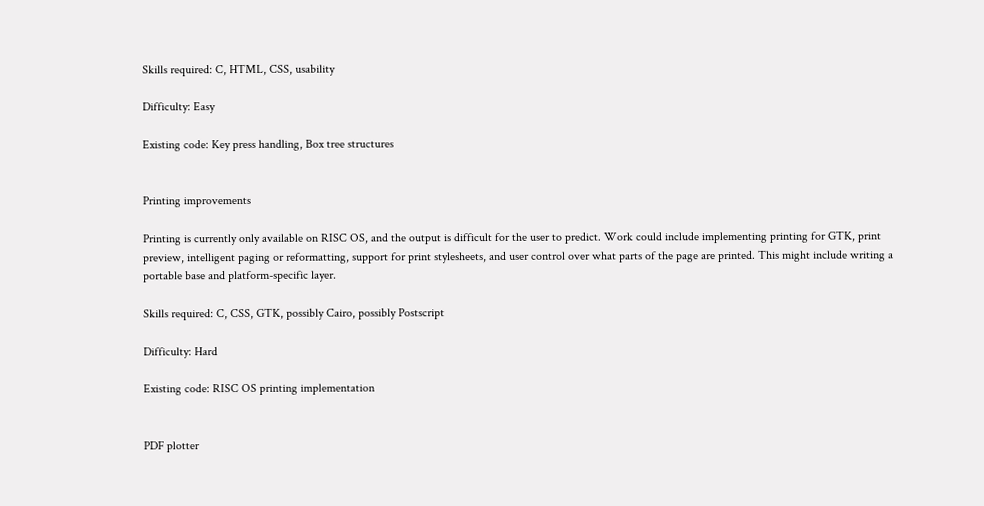Skills required: C, HTML, CSS, usability

Difficulty: Easy

Existing code: Key press handling, Box tree structures


Printing improvements

Printing is currently only available on RISC OS, and the output is difficult for the user to predict. Work could include implementing printing for GTK, print preview, intelligent paging or reformatting, support for print stylesheets, and user control over what parts of the page are printed. This might include writing a portable base and platform-specific layer.

Skills required: C, CSS, GTK, possibly Cairo, possibly Postscript

Difficulty: Hard

Existing code: RISC OS printing implementation


PDF plotter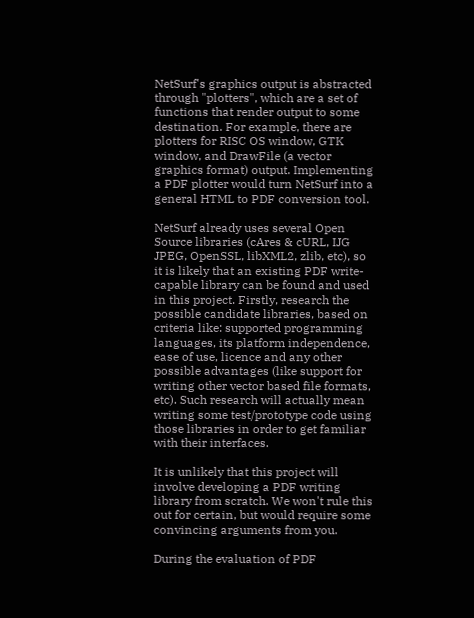NetSurf's graphics output is abstracted through "plotters", which are a set of functions that render output to some destination. For example, there are plotters for RISC OS window, GTK window, and DrawFile (a vector graphics format) output. Implementing a PDF plotter would turn NetSurf into a general HTML to PDF conversion tool.

NetSurf already uses several Open Source libraries (cAres & cURL, IJG JPEG, OpenSSL, libXML2, zlib, etc), so it is likely that an existing PDF write-capable library can be found and used in this project. Firstly, research the possible candidate libraries, based on criteria like: supported programming languages, its platform independence, ease of use, licence and any other possible advantages (like support for writing other vector based file formats, etc). Such research will actually mean writing some test/prototype code using those libraries in order to get familiar with their interfaces.

It is unlikely that this project will involve developing a PDF writing library from scratch. We won't rule this out for certain, but would require some convincing arguments from you.

During the evaluation of PDF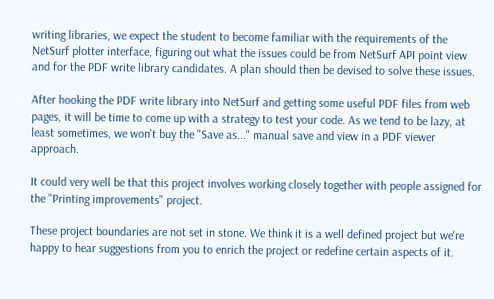writing libraries, we expect the student to become familiar with the requirements of the NetSurf plotter interface, figuring out what the issues could be from NetSurf API point view and for the PDF write library candidates. A plan should then be devised to solve these issues.

After hooking the PDF write library into NetSurf and getting some useful PDF files from web pages, it will be time to come up with a strategy to test your code. As we tend to be lazy, at least sometimes, we won't buy the "Save as..." manual save and view in a PDF viewer approach.

It could very well be that this project involves working closely together with people assigned for the "Printing improvements" project.

These project boundaries are not set in stone. We think it is a well defined project but we're happy to hear suggestions from you to enrich the project or redefine certain aspects of it.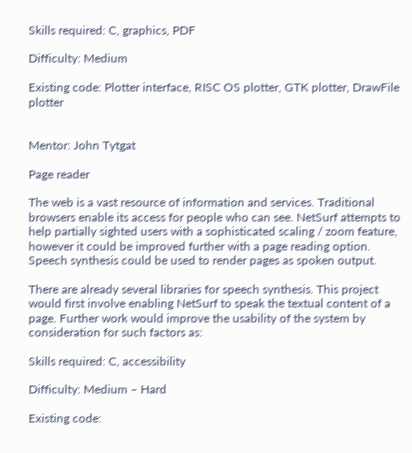Skills required: C, graphics, PDF

Difficulty: Medium

Existing code: Plotter interface, RISC OS plotter, GTK plotter, DrawFile plotter


Mentor: John Tytgat

Page reader

The web is a vast resource of information and services. Traditional browsers enable its access for people who can see. NetSurf attempts to help partially sighted users with a sophisticated scaling / zoom feature, however it could be improved further with a page reading option. Speech synthesis could be used to render pages as spoken output.

There are already several libraries for speech synthesis. This project would first involve enabling NetSurf to speak the textual content of a page. Further work would improve the usability of the system by consideration for such factors as:

Skills required: C, accessibility

Difficulty: Medium – Hard

Existing code: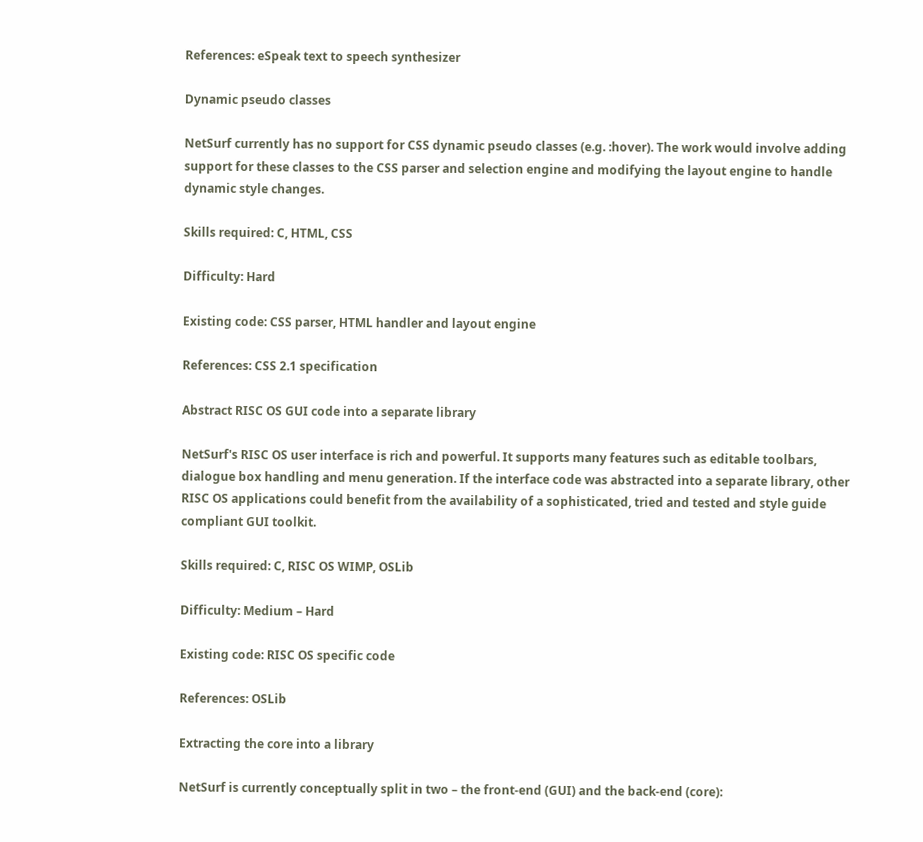References: eSpeak text to speech synthesizer

Dynamic pseudo classes

NetSurf currently has no support for CSS dynamic pseudo classes (e.g. :hover). The work would involve adding support for these classes to the CSS parser and selection engine and modifying the layout engine to handle dynamic style changes.

Skills required: C, HTML, CSS

Difficulty: Hard

Existing code: CSS parser, HTML handler and layout engine

References: CSS 2.1 specification

Abstract RISC OS GUI code into a separate library

NetSurf's RISC OS user interface is rich and powerful. It supports many features such as editable toolbars, dialogue box handling and menu generation. If the interface code was abstracted into a separate library, other RISC OS applications could benefit from the availability of a sophisticated, tried and tested and style guide compliant GUI toolkit.

Skills required: C, RISC OS WIMP, OSLib

Difficulty: Medium – Hard

Existing code: RISC OS specific code

References: OSLib

Extracting the core into a library

NetSurf is currently conceptually split in two – the front-end (GUI) and the back-end (core):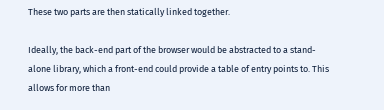These two parts are then statically linked together.

Ideally, the back-end part of the browser would be abstracted to a stand-alone library, which a front-end could provide a table of entry points to. This allows for more than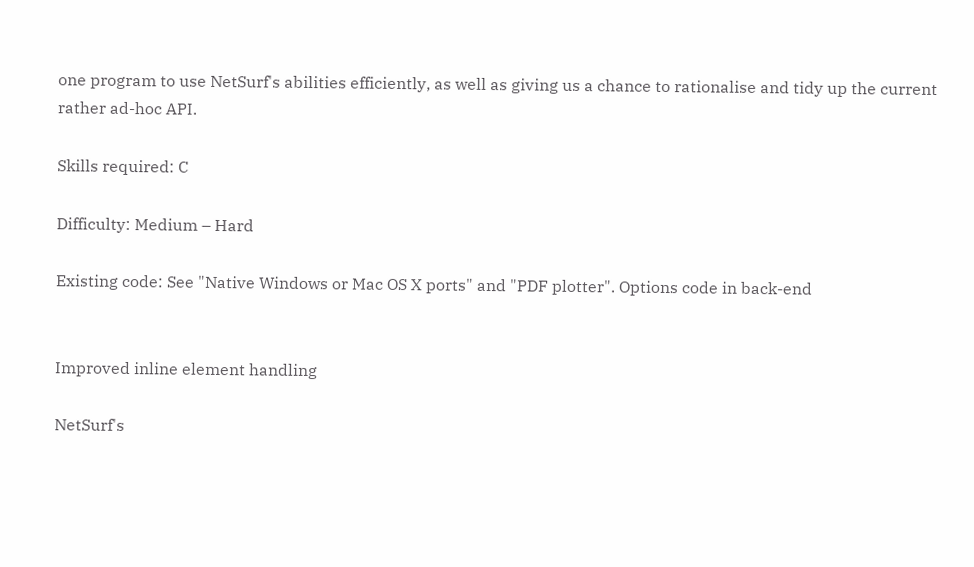one program to use NetSurf's abilities efficiently, as well as giving us a chance to rationalise and tidy up the current rather ad-hoc API.

Skills required: C

Difficulty: Medium – Hard

Existing code: See "Native Windows or Mac OS X ports" and "PDF plotter". Options code in back-end


Improved inline element handling

NetSurf's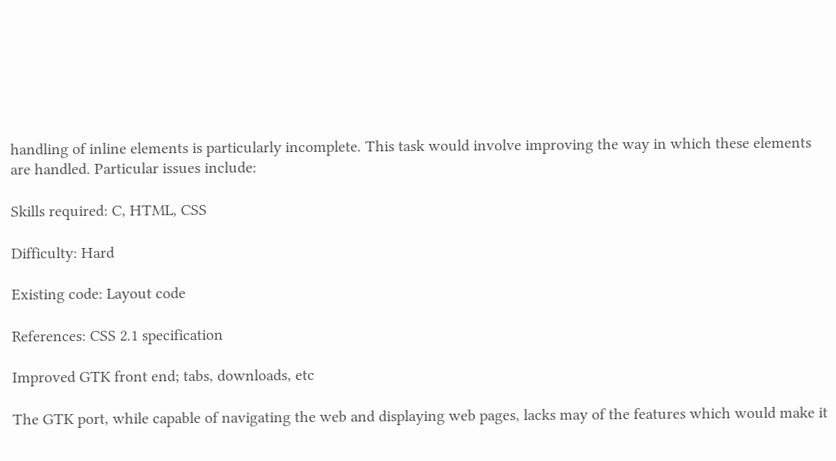handling of inline elements is particularly incomplete. This task would involve improving the way in which these elements are handled. Particular issues include:

Skills required: C, HTML, CSS

Difficulty: Hard

Existing code: Layout code

References: CSS 2.1 specification

Improved GTK front end; tabs, downloads, etc

The GTK port, while capable of navigating the web and displaying web pages, lacks may of the features which would make it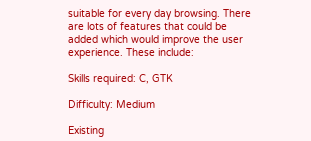suitable for every day browsing. There are lots of features that could be added which would improve the user experience. These include:

Skills required: C, GTK

Difficulty: Medium

Existing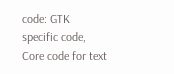code: GTK specific code, Core code for text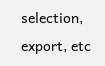selection, export, etc